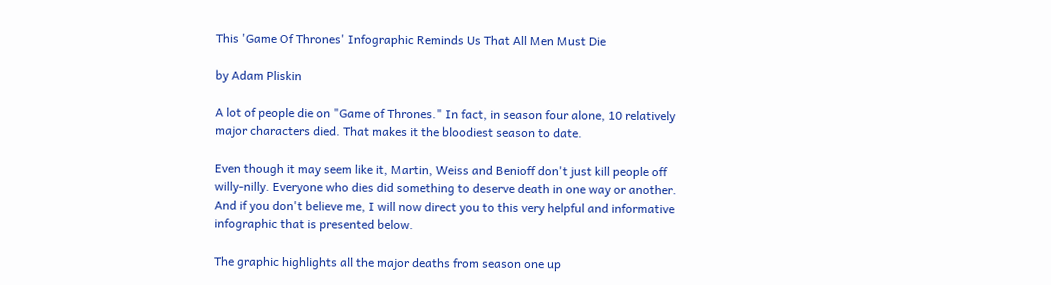This 'Game Of Thrones' Infographic Reminds Us That All Men Must Die

by Adam Pliskin

A lot of people die on "Game of Thrones." In fact, in season four alone, 10 relatively major characters died. That makes it the bloodiest season to date.

Even though it may seem like it, Martin, Weiss and Benioff don't just kill people off willy-nilly. Everyone who dies did something to deserve death in one way or another. And if you don't believe me, I will now direct you to this very helpful and informative infographic that is presented below.

The graphic highlights all the major deaths from season one up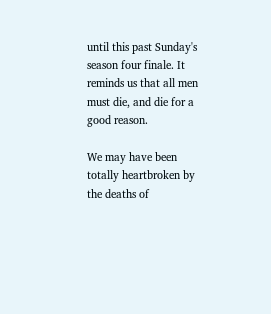until this past Sunday's season four finale. It reminds us that all men must die, and die for a good reason.

We may have been totally heartbroken by the deaths of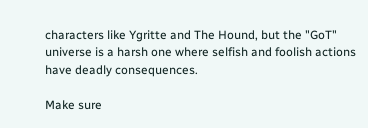characters like Ygritte and The Hound, but the "GoT" universe is a harsh one where selfish and foolish actions have deadly consequences.

Make sure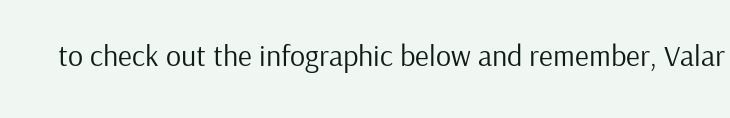to check out the infographic below and remember, Valar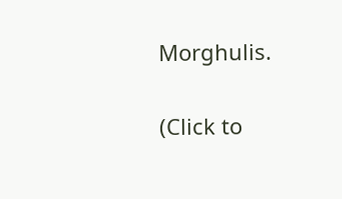Morghulis.

(Click to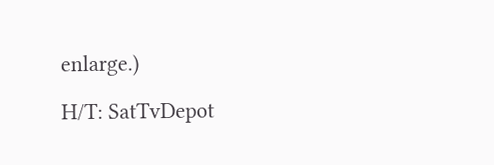enlarge.)

H/T: SatTvDepot